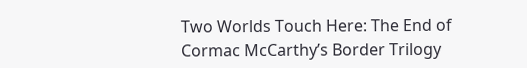Two Worlds Touch Here: The End of Cormac McCarthy’s Border Trilogy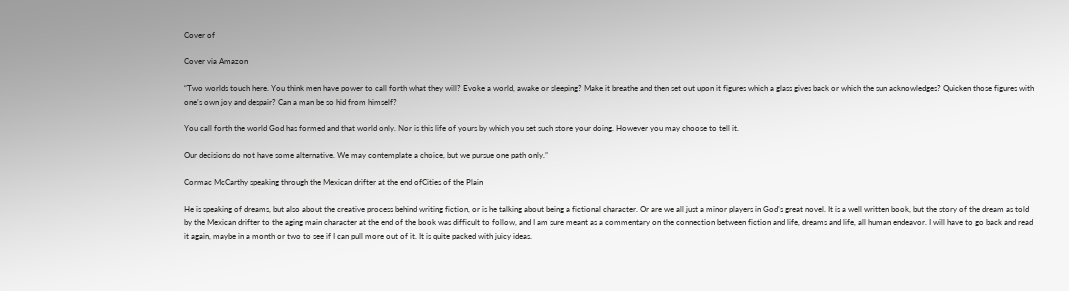Cover of

Cover via Amazon

“Two worlds touch here. You think men have power to call forth what they will? Evoke a world, awake or sleeping? Make it breathe and then set out upon it figures which a glass gives back or which the sun acknowledges? Quicken those figures with one’s own joy and despair? Can a man be so hid from himself?

You call forth the world God has formed and that world only. Nor is this life of yours by which you set such store your doing. However you may choose to tell it.

Our decisions do not have some alternative. We may contemplate a choice, but we pursue one path only.”

Cormac McCarthy speaking through the Mexican drifter at the end ofCities of the Plain

He is speaking of dreams, but also about the creative process behind writing fiction, or is he talking about being a fictional character. Or are we all just a minor players in God’s great novel. It is a well written book, but the story of the dream as told by the Mexican drifter to the aging main character at the end of the book was difficult to follow, and I am sure meant as a commentary on the connection between fiction and life, dreams and life, all human endeavor. I will have to go back and read it again, maybe in a month or two to see if I can pull more out of it. It is quite packed with juicy ideas.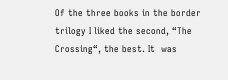Of the three books in the border trilogy I liked the second, “The Crossing“, the best. It  was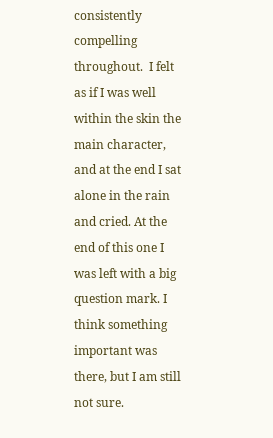consistently compelling throughout.  I felt as if I was well within the skin the main character, and at the end I sat alone in the rain and cried. At the end of this one I was left with a big question mark. I think something important was there, but I am still not sure.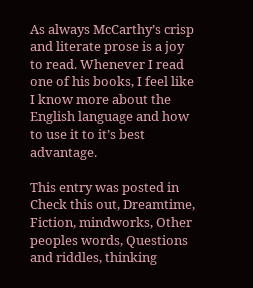As always McCarthy’s crisp and literate prose is a joy to read. Whenever I read one of his books, I feel like I know more about the English language and how to use it to it’s best advantage.

This entry was posted in Check this out, Dreamtime, Fiction, mindworks, Other peoples words, Questions and riddles, thinking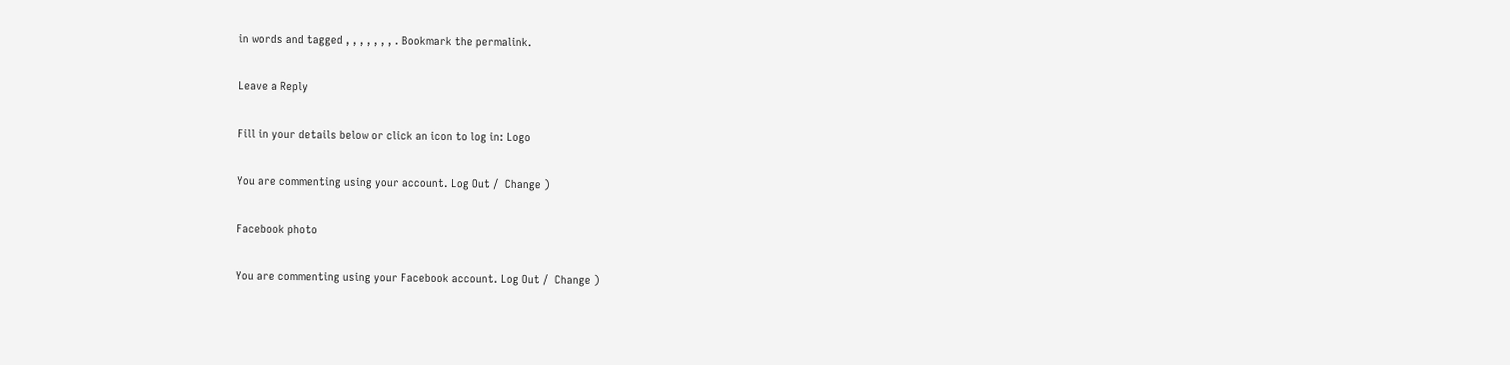in words and tagged , , , , , , , . Bookmark the permalink.

Leave a Reply

Fill in your details below or click an icon to log in: Logo

You are commenting using your account. Log Out /  Change )

Facebook photo

You are commenting using your Facebook account. Log Out /  Change )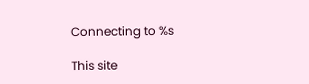Connecting to %s

This site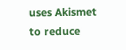uses Akismet to reduce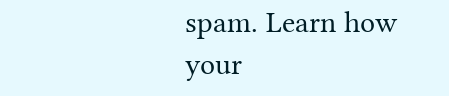spam. Learn how your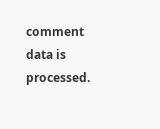comment data is processed.